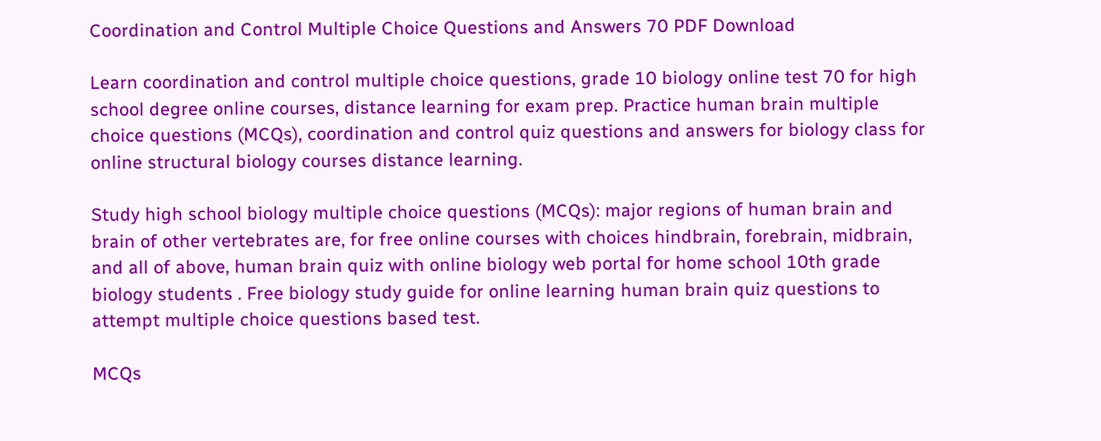Coordination and Control Multiple Choice Questions and Answers 70 PDF Download

Learn coordination and control multiple choice questions, grade 10 biology online test 70 for high school degree online courses, distance learning for exam prep. Practice human brain multiple choice questions (MCQs), coordination and control quiz questions and answers for biology class for online structural biology courses distance learning.

Study high school biology multiple choice questions (MCQs): major regions of human brain and brain of other vertebrates are, for free online courses with choices hindbrain, forebrain, midbrain, and all of above, human brain quiz with online biology web portal for home school 10th grade biology students . Free biology study guide for online learning human brain quiz questions to attempt multiple choice questions based test.

MCQs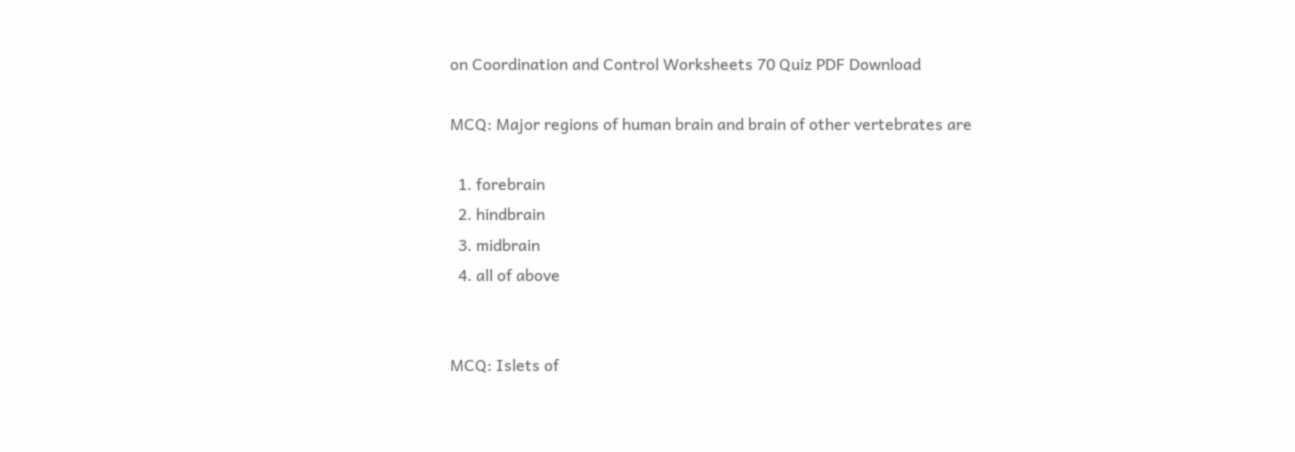on Coordination and Control Worksheets 70 Quiz PDF Download

MCQ: Major regions of human brain and brain of other vertebrates are

  1. forebrain
  2. hindbrain
  3. midbrain
  4. all of above


MCQ: Islets of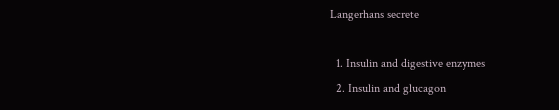Langerhans secrete

  1. Insulin and digestive enzymes
  2. Insulin and glucagon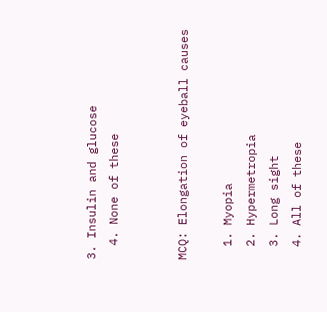3. Insulin and glucose
  4. None of these


MCQ: Elongation of eyeball causes

  1. Myopia
  2. Hypermetropia
  3. Long sight
  4. All of these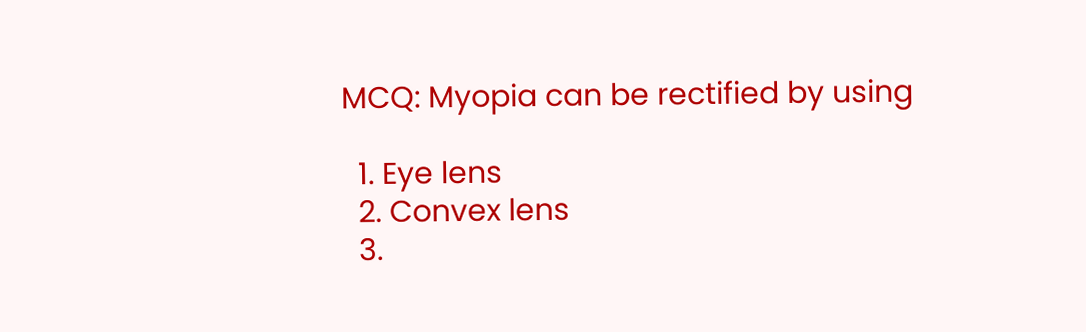MCQ: Myopia can be rectified by using

  1. Eye lens
  2. Convex lens
  3.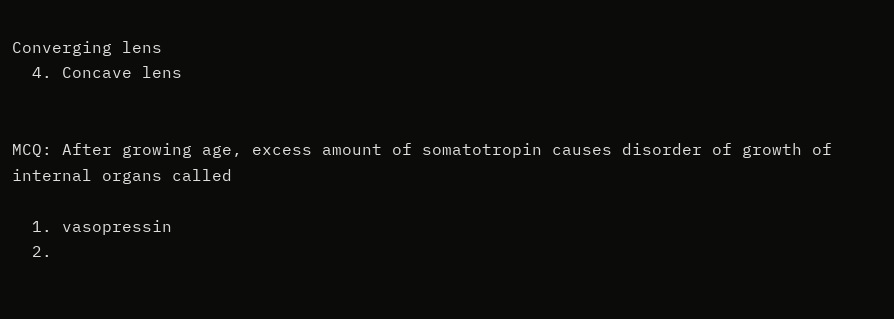Converging lens
  4. Concave lens


MCQ: After growing age, excess amount of somatotropin causes disorder of growth of internal organs called

  1. vasopressin
  2.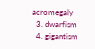acromegaly
  3. dwarfism
  4. gigantism